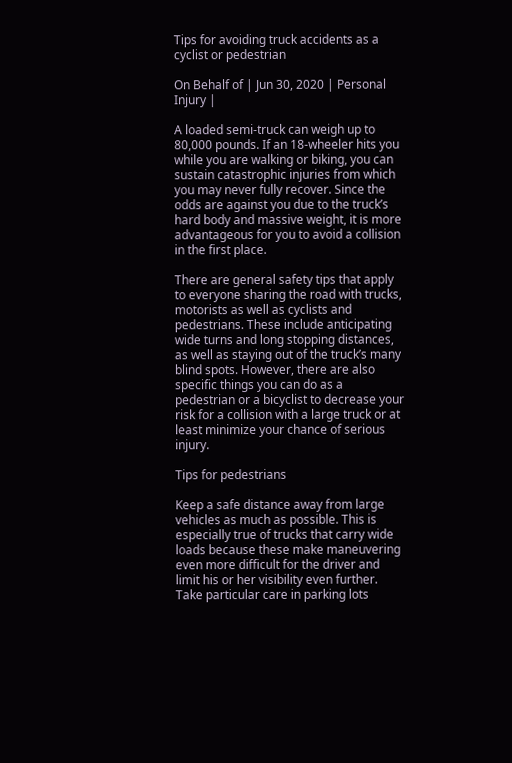Tips for avoiding truck accidents as a cyclist or pedestrian

On Behalf of | Jun 30, 2020 | Personal Injury |

A loaded semi-truck can weigh up to 80,000 pounds. If an 18-wheeler hits you while you are walking or biking, you can sustain catastrophic injuries from which you may never fully recover. Since the odds are against you due to the truck’s hard body and massive weight, it is more advantageous for you to avoid a collision in the first place.

There are general safety tips that apply to everyone sharing the road with trucks, motorists as well as cyclists and pedestrians. These include anticipating wide turns and long stopping distances, as well as staying out of the truck’s many blind spots. However, there are also specific things you can do as a pedestrian or a bicyclist to decrease your risk for a collision with a large truck or at least minimize your chance of serious injury.

Tips for pedestrians

Keep a safe distance away from large vehicles as much as possible. This is especially true of trucks that carry wide loads because these make maneuvering even more difficult for the driver and limit his or her visibility even further. Take particular care in parking lots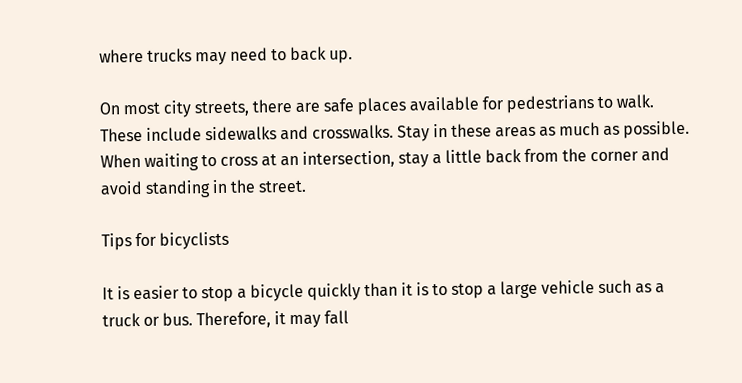where trucks may need to back up.

On most city streets, there are safe places available for pedestrians to walk. These include sidewalks and crosswalks. Stay in these areas as much as possible. When waiting to cross at an intersection, stay a little back from the corner and avoid standing in the street.

Tips for bicyclists

It is easier to stop a bicycle quickly than it is to stop a large vehicle such as a truck or bus. Therefore, it may fall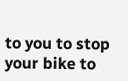to you to stop your bike to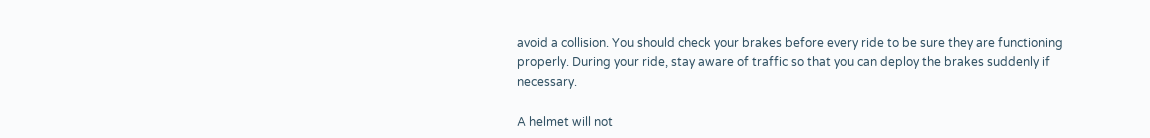avoid a collision. You should check your brakes before every ride to be sure they are functioning properly. During your ride, stay aware of traffic so that you can deploy the brakes suddenly if necessary.

A helmet will not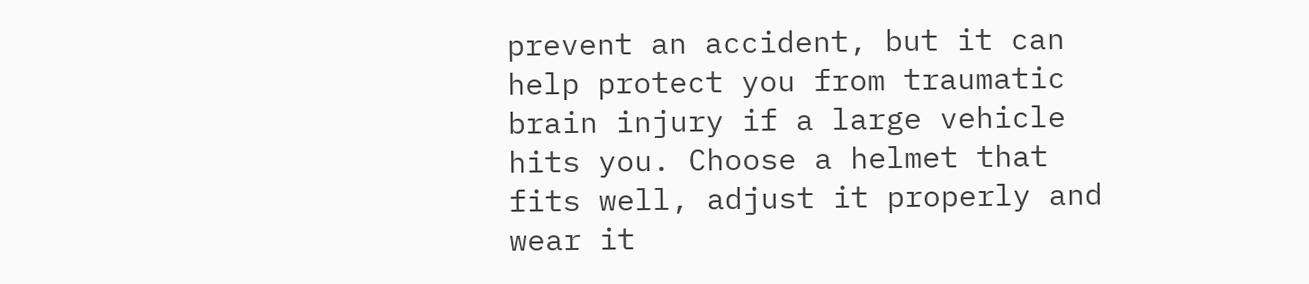prevent an accident, but it can help protect you from traumatic brain injury if a large vehicle hits you. Choose a helmet that fits well, adjust it properly and wear it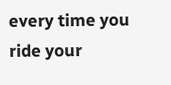every time you ride your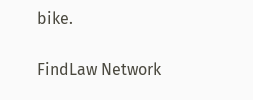bike.

FindLaw Network